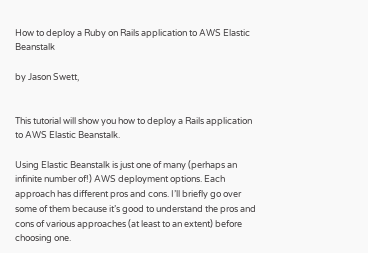How to deploy a Ruby on Rails application to AWS Elastic Beanstalk

by Jason Swett,


This tutorial will show you how to deploy a Rails application to AWS Elastic Beanstalk.

Using Elastic Beanstalk is just one of many (perhaps an infinite number of!) AWS deployment options. Each approach has different pros and cons. I’ll briefly go over some of them because it’s good to understand the pros and cons of various approaches (at least to an extent) before choosing one.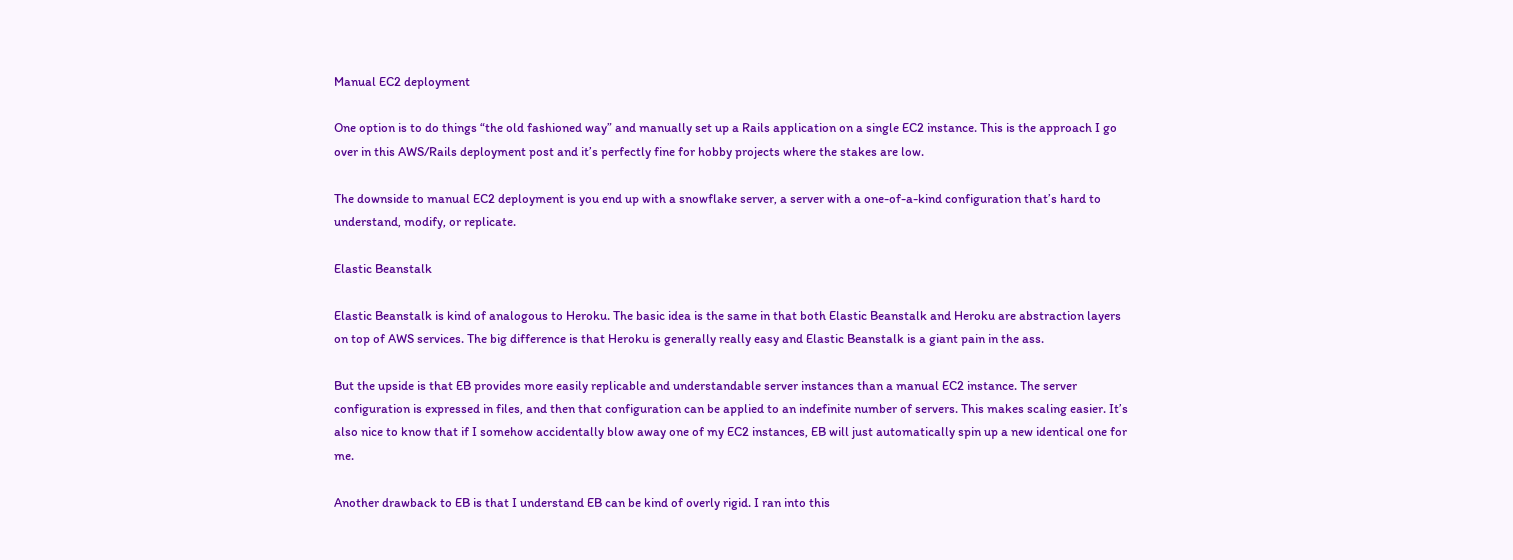Manual EC2 deployment

One option is to do things “the old fashioned way” and manually set up a Rails application on a single EC2 instance. This is the approach I go over in this AWS/Rails deployment post and it’s perfectly fine for hobby projects where the stakes are low.

The downside to manual EC2 deployment is you end up with a snowflake server, a server with a one-of-a-kind configuration that’s hard to understand, modify, or replicate.

Elastic Beanstalk

Elastic Beanstalk is kind of analogous to Heroku. The basic idea is the same in that both Elastic Beanstalk and Heroku are abstraction layers on top of AWS services. The big difference is that Heroku is generally really easy and Elastic Beanstalk is a giant pain in the ass.

But the upside is that EB provides more easily replicable and understandable server instances than a manual EC2 instance. The server configuration is expressed in files, and then that configuration can be applied to an indefinite number of servers. This makes scaling easier. It’s also nice to know that if I somehow accidentally blow away one of my EC2 instances, EB will just automatically spin up a new identical one for me.

Another drawback to EB is that I understand EB can be kind of overly rigid. I ran into this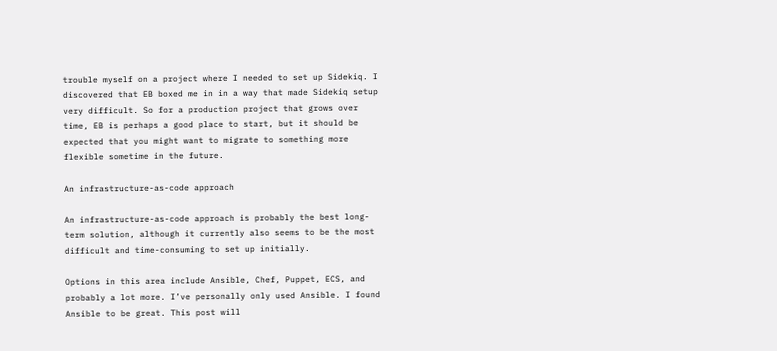trouble myself on a project where I needed to set up Sidekiq. I discovered that EB boxed me in in a way that made Sidekiq setup very difficult. So for a production project that grows over time, EB is perhaps a good place to start, but it should be expected that you might want to migrate to something more flexible sometime in the future.

An infrastructure-as-code approach

An infrastructure-as-code approach is probably the best long-term solution, although it currently also seems to be the most difficult and time-consuming to set up initially.

Options in this area include Ansible, Chef, Puppet, ECS, and probably a lot more. I’ve personally only used Ansible. I found Ansible to be great. This post will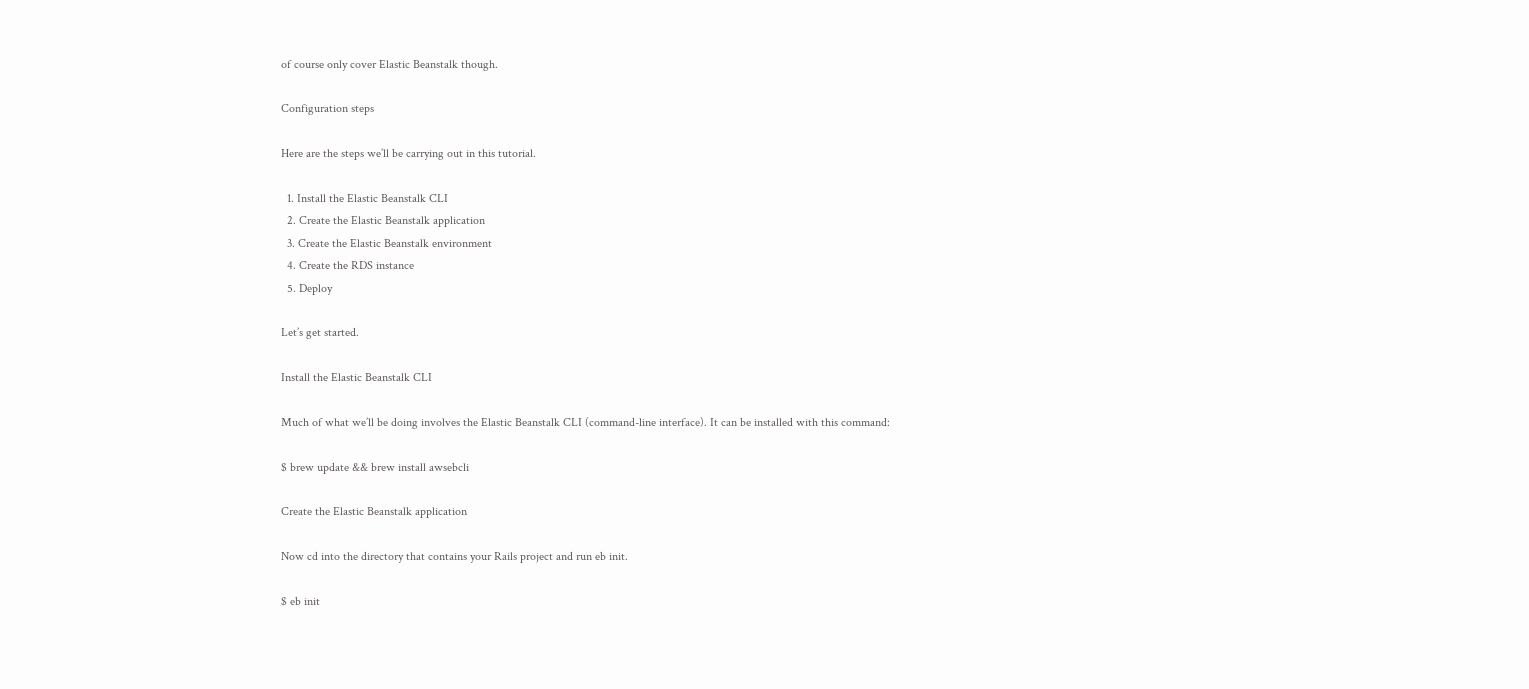of course only cover Elastic Beanstalk though.

Configuration steps

Here are the steps we’ll be carrying out in this tutorial.

  1. Install the Elastic Beanstalk CLI
  2. Create the Elastic Beanstalk application
  3. Create the Elastic Beanstalk environment
  4. Create the RDS instance
  5. Deploy

Let’s get started.

Install the Elastic Beanstalk CLI

Much of what we’ll be doing involves the Elastic Beanstalk CLI (command-line interface). It can be installed with this command:

$ brew update && brew install awsebcli

Create the Elastic Beanstalk application

Now cd into the directory that contains your Rails project and run eb init.

$ eb init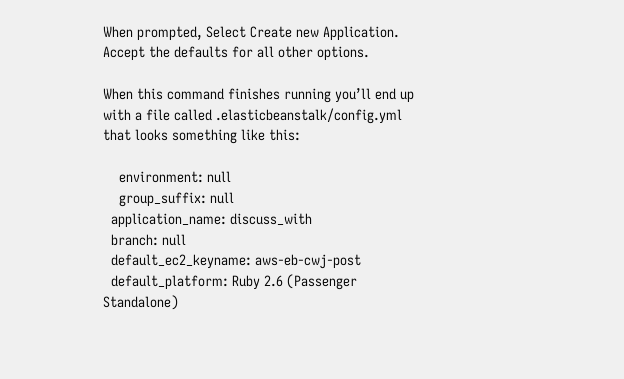When prompted, Select Create new Application. Accept the defaults for all other options.

When this command finishes running you’ll end up with a file called .elasticbeanstalk/config.yml that looks something like this:

    environment: null
    group_suffix: null
  application_name: discuss_with
  branch: null
  default_ec2_keyname: aws-eb-cwj-post
  default_platform: Ruby 2.6 (Passenger Standalone)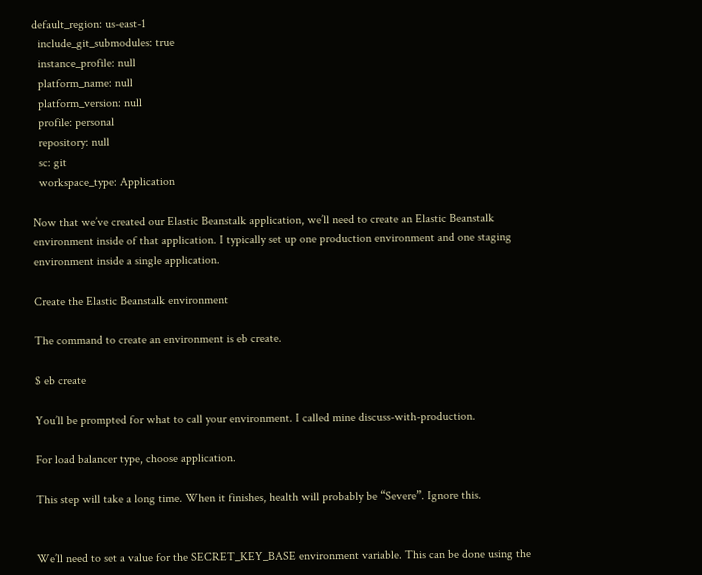default_region: us-east-1
  include_git_submodules: true
  instance_profile: null
  platform_name: null
  platform_version: null
  profile: personal
  repository: null
  sc: git
  workspace_type: Application

Now that we’ve created our Elastic Beanstalk application, we’ll need to create an Elastic Beanstalk environment inside of that application. I typically set up one production environment and one staging environment inside a single application.

Create the Elastic Beanstalk environment

The command to create an environment is eb create.

$ eb create

You’ll be prompted for what to call your environment. I called mine discuss-with-production.

For load balancer type, choose application.

This step will take a long time. When it finishes, health will probably be “Severe”. Ignore this.


We’ll need to set a value for the SECRET_KEY_BASE environment variable. This can be done using the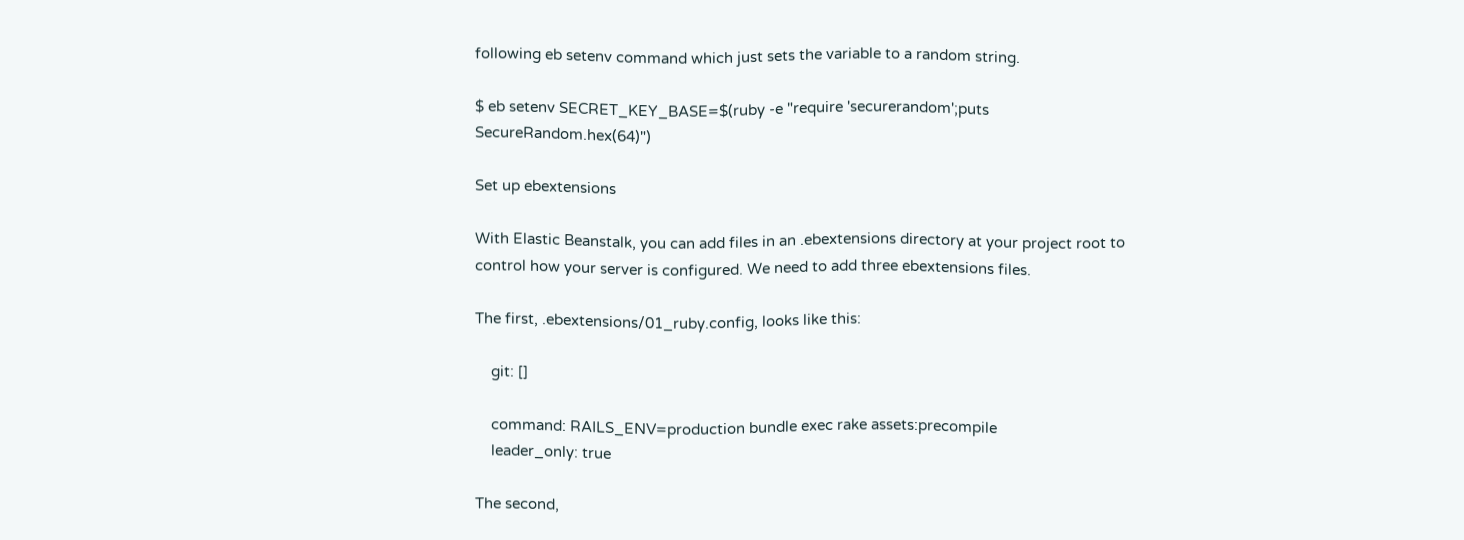following eb setenv command which just sets the variable to a random string.

$ eb setenv SECRET_KEY_BASE=$(ruby -e "require 'securerandom';puts SecureRandom.hex(64)")

Set up ebextensions

With Elastic Beanstalk, you can add files in an .ebextensions directory at your project root to control how your server is configured. We need to add three ebextensions files.

The first, .ebextensions/01_ruby.config, looks like this:

    git: []

    command: RAILS_ENV=production bundle exec rake assets:precompile
    leader_only: true

The second,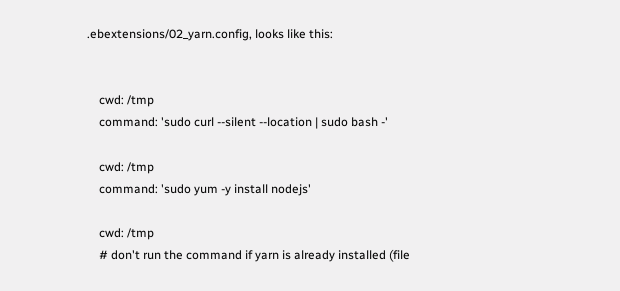.ebextensions/02_yarn.config, looks like this:


    cwd: /tmp
    command: 'sudo curl --silent --location | sudo bash -'

    cwd: /tmp
    command: 'sudo yum -y install nodejs'

    cwd: /tmp
    # don't run the command if yarn is already installed (file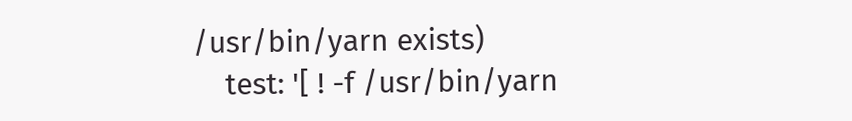/usr/bin/yarn exists)
    test: '[ ! -f /usr/bin/yarn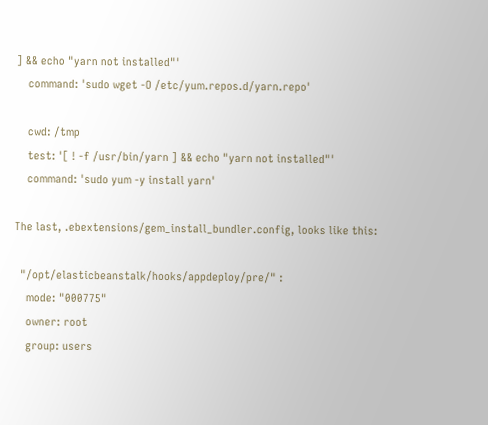] && echo "yarn not installed"'
    command: 'sudo wget -O /etc/yum.repos.d/yarn.repo'

    cwd: /tmp
    test: '[ ! -f /usr/bin/yarn ] && echo "yarn not installed"'
    command: 'sudo yum -y install yarn'

The last, .ebextensions/gem_install_bundler.config, looks like this:

  "/opt/elasticbeanstalk/hooks/appdeploy/pre/" :
    mode: "000775"
    owner: root
    group: users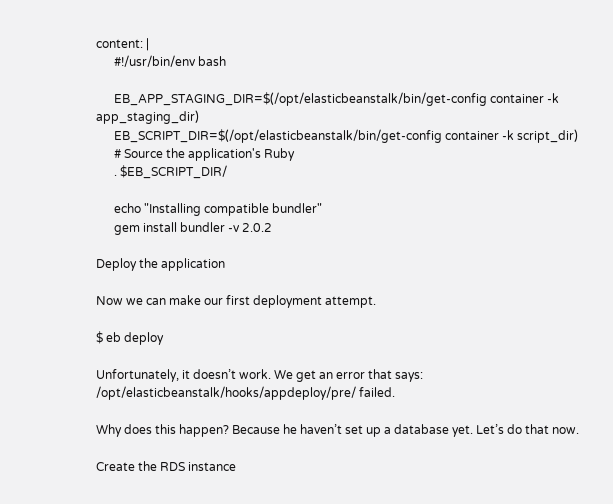content: |
      #!/usr/bin/env bash

      EB_APP_STAGING_DIR=$(/opt/elasticbeanstalk/bin/get-config container -k app_staging_dir)
      EB_SCRIPT_DIR=$(/opt/elasticbeanstalk/bin/get-config container -k script_dir)
      # Source the application's Ruby
      . $EB_SCRIPT_DIR/

      echo "Installing compatible bundler"
      gem install bundler -v 2.0.2

Deploy the application

Now we can make our first deployment attempt.

$ eb deploy

Unfortunately, it doesn’t work. We get an error that says: /opt/elasticbeanstalk/hooks/appdeploy/pre/ failed.

Why does this happen? Because he haven’t set up a database yet. Let’s do that now.

Create the RDS instance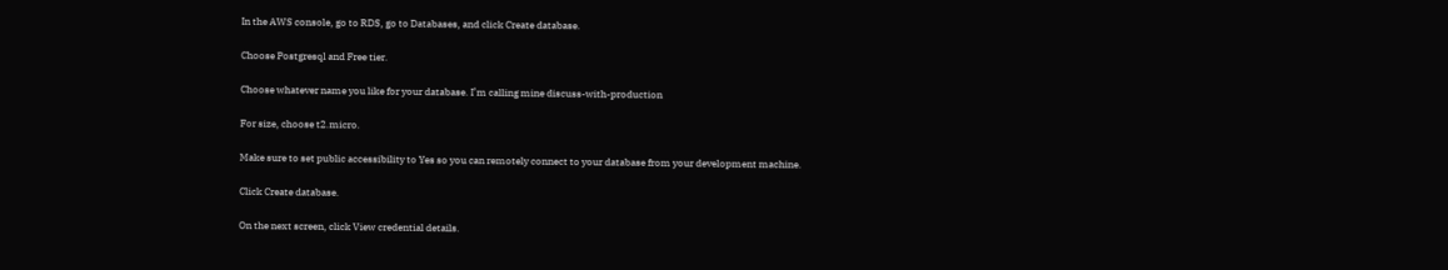In the AWS console, go to RDS, go to Databases, and click Create database.

Choose Postgresql and Free tier.

Choose whatever name you like for your database. I’m calling mine discuss-with-production

For size, choose t2.micro.

Make sure to set public accessibility to Yes so you can remotely connect to your database from your development machine.

Click Create database.

On the next screen, click View credential details.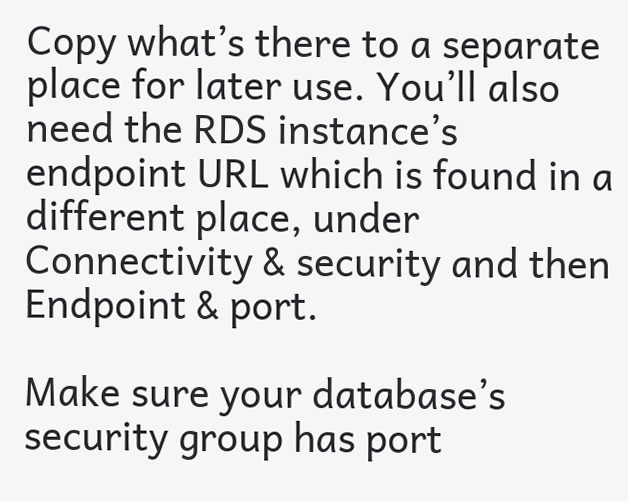Copy what’s there to a separate place for later use. You’ll also need the RDS instance’s endpoint URL which is found in a different place, under Connectivity & security and then Endpoint & port.

Make sure your database’s security group has port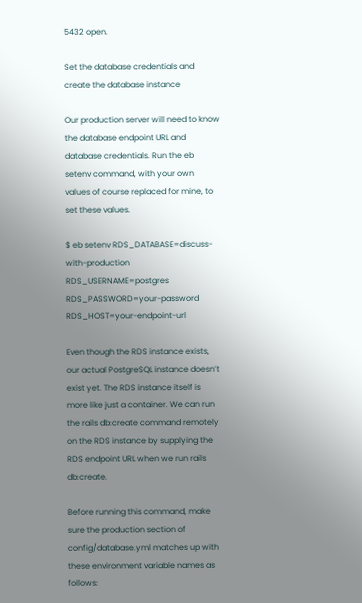5432 open.

Set the database credentials and create the database instance

Our production server will need to know the database endpoint URL and database credentials. Run the eb setenv command, with your own values of course replaced for mine, to set these values.

$ eb setenv RDS_DATABASE=discuss-with-production RDS_USERNAME=postgres RDS_PASSWORD=your-password RDS_HOST=your-endpoint-url

Even though the RDS instance exists, our actual PostgreSQL instance doesn’t exist yet. The RDS instance itself is more like just a container. We can run the rails db:create command remotely on the RDS instance by supplying the RDS endpoint URL when we run rails db:create.

Before running this command, make sure the production section of config/database.yml matches up with these environment variable names as follows: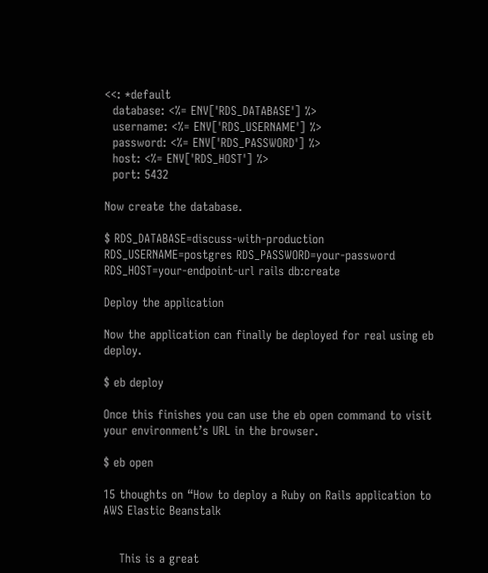<<: *default
  database: <%= ENV['RDS_DATABASE'] %>
  username: <%= ENV['RDS_USERNAME'] %>
  password: <%= ENV['RDS_PASSWORD'] %>
  host: <%= ENV['RDS_HOST'] %>
  port: 5432

Now create the database.

$ RDS_DATABASE=discuss-with-production RDS_USERNAME=postgres RDS_PASSWORD=your-password RDS_HOST=your-endpoint-url rails db:create

Deploy the application

Now the application can finally be deployed for real using eb deploy.

$ eb deploy

Once this finishes you can use the eb open command to visit your environment’s URL in the browser.

$ eb open

15 thoughts on “How to deploy a Ruby on Rails application to AWS Elastic Beanstalk


    This is a great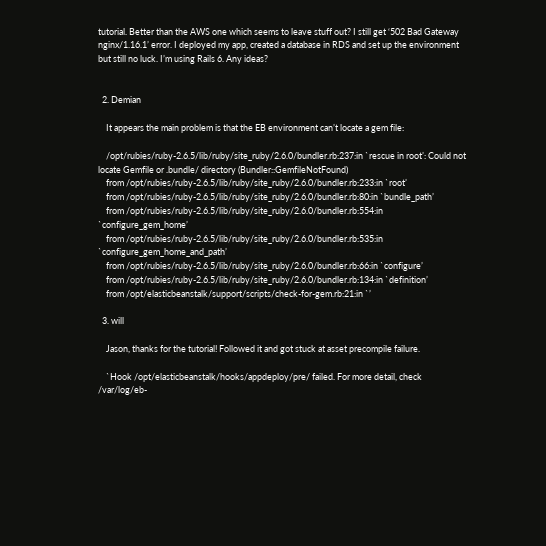tutorial. Better than the AWS one which seems to leave stuff out? I still get ‘502 Bad Gateway nginx/1.16.1’ error. I deployed my app, created a database in RDS and set up the environment but still no luck. I’m using Rails 6. Any ideas?


  2. Demian

    It appears the main problem is that the EB environment can’t locate a gem file:

    /opt/rubies/ruby-2.6.5/lib/ruby/site_ruby/2.6.0/bundler.rb:237:in `rescue in root’: Could not locate Gemfile or .bundle/ directory (Bundler::GemfileNotFound)
    from /opt/rubies/ruby-2.6.5/lib/ruby/site_ruby/2.6.0/bundler.rb:233:in `root’
    from /opt/rubies/ruby-2.6.5/lib/ruby/site_ruby/2.6.0/bundler.rb:80:in `bundle_path’
    from /opt/rubies/ruby-2.6.5/lib/ruby/site_ruby/2.6.0/bundler.rb:554:in `configure_gem_home’
    from /opt/rubies/ruby-2.6.5/lib/ruby/site_ruby/2.6.0/bundler.rb:535:in `configure_gem_home_and_path’
    from /opt/rubies/ruby-2.6.5/lib/ruby/site_ruby/2.6.0/bundler.rb:66:in `configure’
    from /opt/rubies/ruby-2.6.5/lib/ruby/site_ruby/2.6.0/bundler.rb:134:in `definition’
    from /opt/elasticbeanstalk/support/scripts/check-for-gem.rb:21:in `’

  3. will

    Jason, thanks for the tutorial! Followed it and got stuck at asset precompile failure.

    `Hook /opt/elasticbeanstalk/hooks/appdeploy/pre/ failed. For more detail, check /var/log/eb-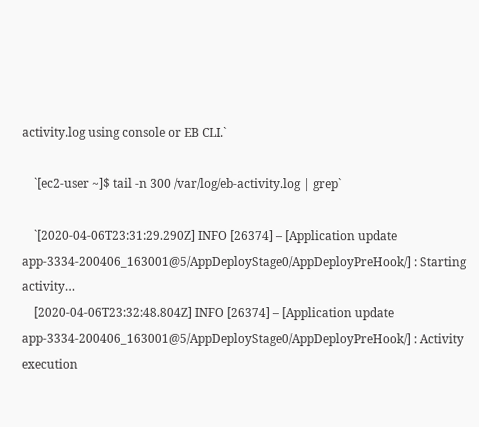activity.log using console or EB CLI.`

    `[ec2-user ~]$ tail -n 300 /var/log/eb-activity.log | grep`

    `[2020-04-06T23:31:29.290Z] INFO [26374] – [Application update app-3334-200406_163001@5/AppDeployStage0/AppDeployPreHook/] : Starting activity…
    [2020-04-06T23:32:48.804Z] INFO [26374] – [Application update app-3334-200406_163001@5/AppDeployStage0/AppDeployPreHook/] : Activity execution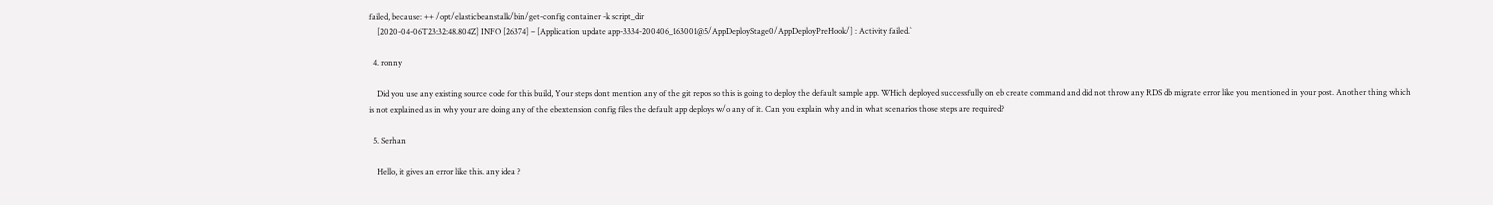failed, because: ++ /opt/elasticbeanstalk/bin/get-config container -k script_dir
    [2020-04-06T23:32:48.804Z] INFO [26374] – [Application update app-3334-200406_163001@5/AppDeployStage0/AppDeployPreHook/] : Activity failed.`

  4. ronny

    Did you use any existing source code for this build, Your steps dont mention any of the git repos so this is going to deploy the default sample app. WHich deployed successfully on eb create command and did not throw any RDS db migrate error like you mentioned in your post. Another thing which is not explained as in why your are doing any of the ebextension config files the default app deploys w/o any of it. Can you explain why and in what scenarios those steps are required?

  5. Serhan

    Hello, it gives an error like this. any idea ?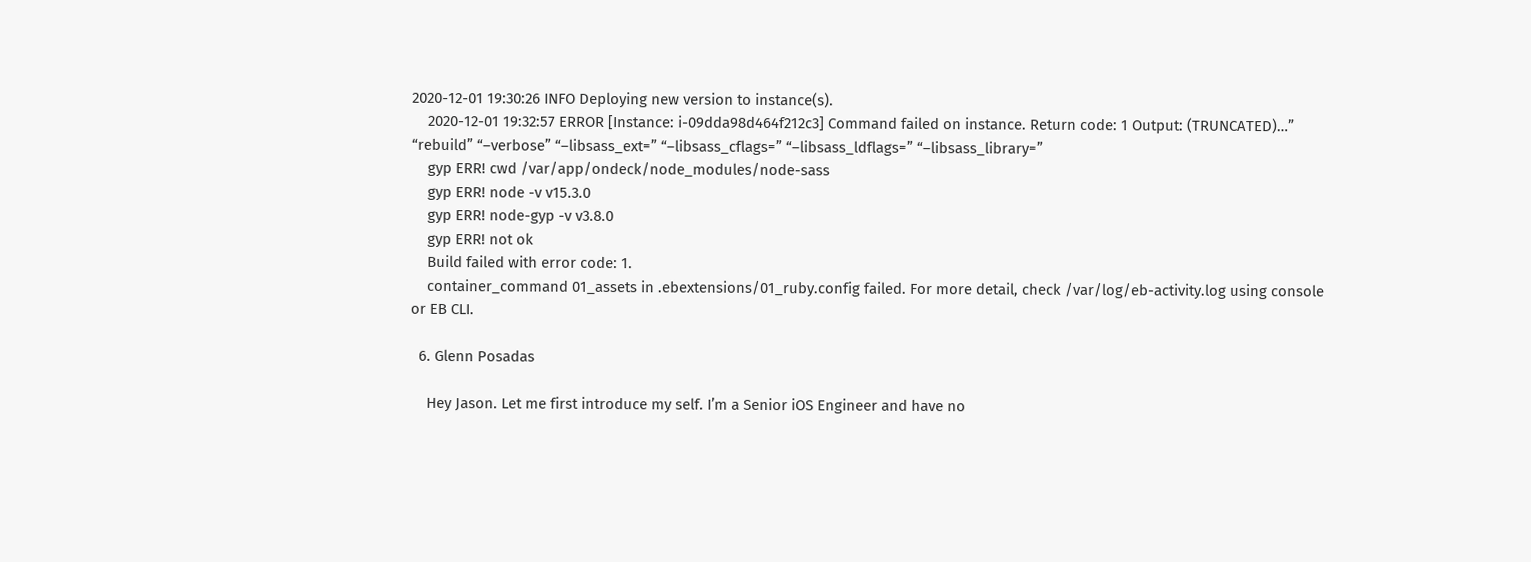2020-12-01 19:30:26 INFO Deploying new version to instance(s).
    2020-12-01 19:32:57 ERROR [Instance: i-09dda98d464f212c3] Command failed on instance. Return code: 1 Output: (TRUNCATED)…” “rebuild” “–verbose” “–libsass_ext=” “–libsass_cflags=” “–libsass_ldflags=” “–libsass_library=”
    gyp ERR! cwd /var/app/ondeck/node_modules/node-sass
    gyp ERR! node -v v15.3.0
    gyp ERR! node-gyp -v v3.8.0
    gyp ERR! not ok
    Build failed with error code: 1.
    container_command 01_assets in .ebextensions/01_ruby.config failed. For more detail, check /var/log/eb-activity.log using console or EB CLI.

  6. Glenn Posadas

    Hey Jason. Let me first introduce my self. I’m a Senior iOS Engineer and have no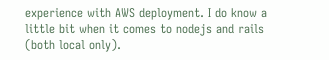experience with AWS deployment. I do know a little bit when it comes to nodejs and rails (both local only).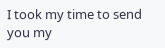I took my time to send you my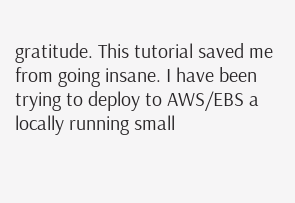gratitude. This tutorial saved me from going insane. I have been trying to deploy to AWS/EBS a locally running small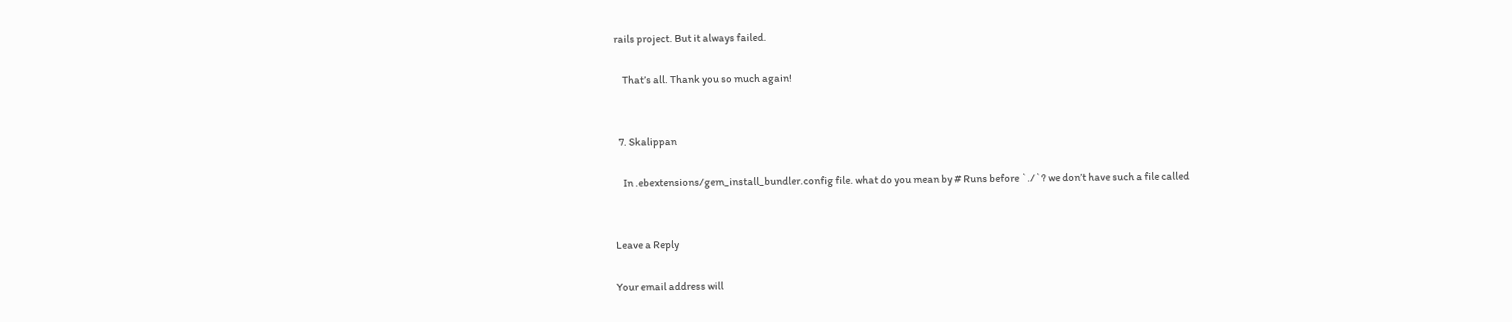rails project. But it always failed.

    That’s all. Thank you so much again!


  7. Skalippan

    In .ebextensions/gem_install_bundler.config file. what do you mean by # Runs before `./`? we don’t have such a file called


Leave a Reply

Your email address will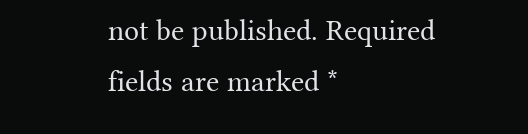not be published. Required fields are marked *